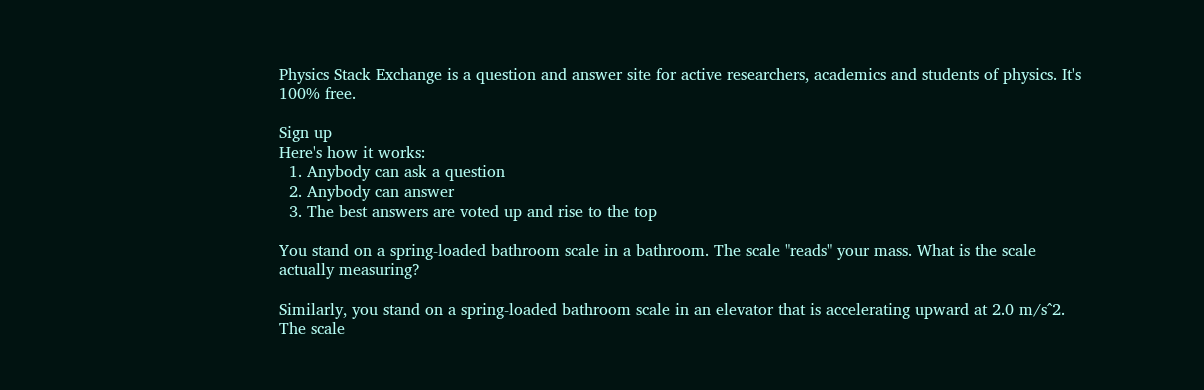Physics Stack Exchange is a question and answer site for active researchers, academics and students of physics. It's 100% free.

Sign up
Here's how it works:
  1. Anybody can ask a question
  2. Anybody can answer
  3. The best answers are voted up and rise to the top

You stand on a spring-loaded bathroom scale in a bathroom. The scale "reads" your mass. What is the scale actually measuring?

Similarly, you stand on a spring-loaded bathroom scale in an elevator that is accelerating upward at 2.0 m/s^2. The scale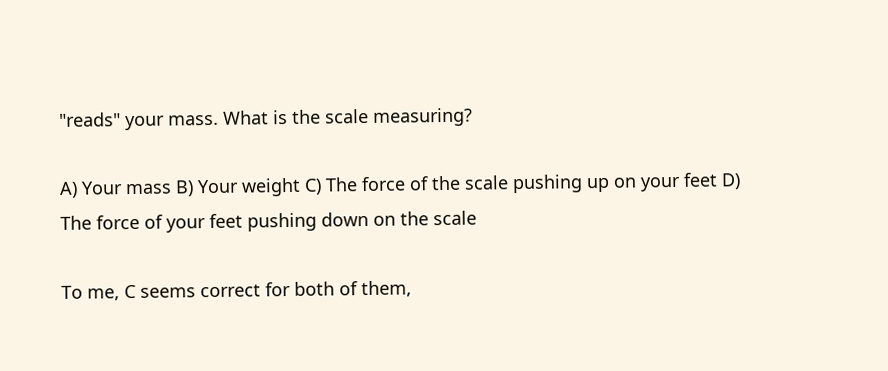"reads" your mass. What is the scale measuring?

A) Your mass B) Your weight C) The force of the scale pushing up on your feet D) The force of your feet pushing down on the scale

To me, C seems correct for both of them,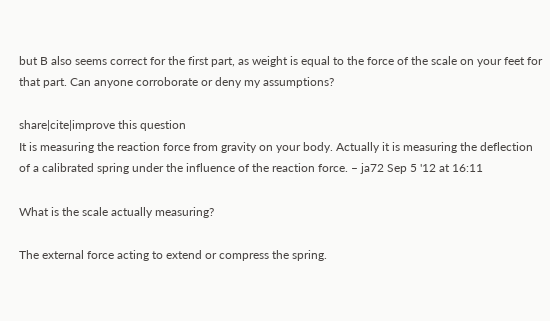but B also seems correct for the first part, as weight is equal to the force of the scale on your feet for that part. Can anyone corroborate or deny my assumptions?

share|cite|improve this question
It is measuring the reaction force from gravity on your body. Actually it is measuring the deflection of a calibrated spring under the influence of the reaction force. – ja72 Sep 5 '12 at 16:11

What is the scale actually measuring?

The external force acting to extend or compress the spring.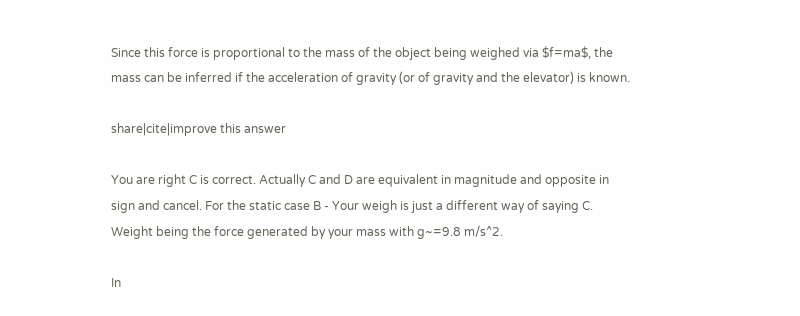Since this force is proportional to the mass of the object being weighed via $f=ma$, the mass can be inferred if the acceleration of gravity (or of gravity and the elevator) is known.

share|cite|improve this answer

You are right C is correct. Actually C and D are equivalent in magnitude and opposite in sign and cancel. For the static case B - Your weigh is just a different way of saying C. Weight being the force generated by your mass with g~=9.8 m/s^2.

In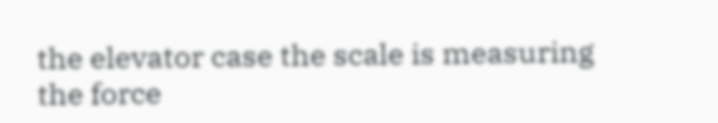the elevator case the scale is measuring the force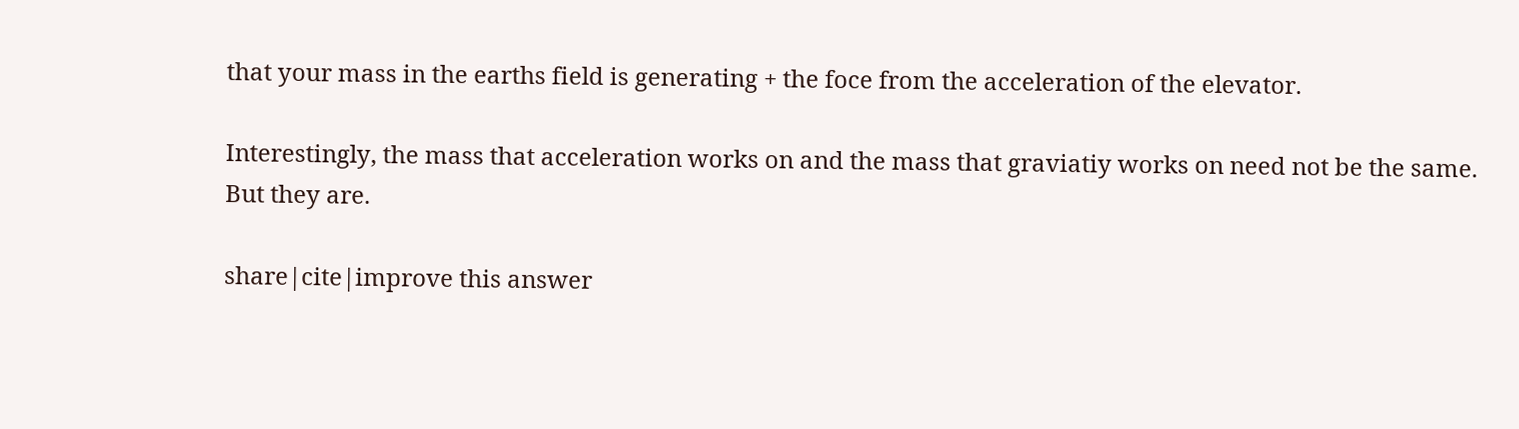that your mass in the earths field is generating + the foce from the acceleration of the elevator.

Interestingly, the mass that acceleration works on and the mass that graviatiy works on need not be the same. But they are.

share|cite|improve this answer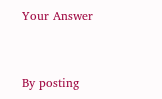Your Answer


By posting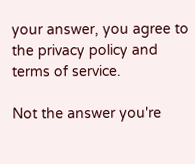your answer, you agree to the privacy policy and terms of service.

Not the answer you're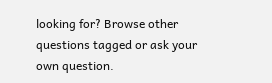looking for? Browse other questions tagged or ask your own question.